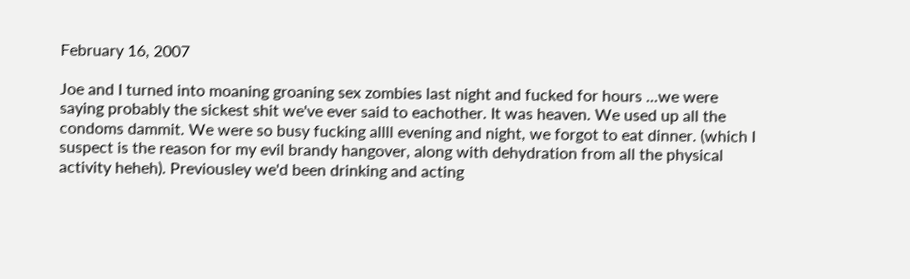February 16, 2007

Joe and I turned into moaning groaning sex zombies last night and fucked for hours ...we were saying probably the sickest shit we've ever said to eachother. It was heaven. We used up all the condoms dammit. We were so busy fucking allll evening and night, we forgot to eat dinner. (which I suspect is the reason for my evil brandy hangover, along with dehydration from all the physical activity heheh). Previousley we'd been drinking and acting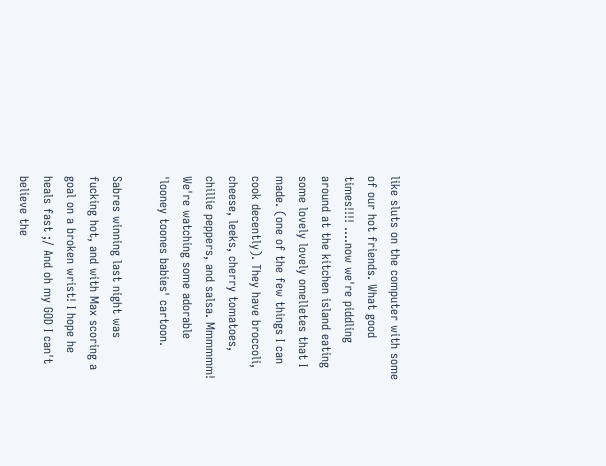like sluts on the computer with some of our hot friends. What good times!!!! ....now we're piddling around at the kitchen island eating some lovely lovely omelletes that I made. (one of the few things I can cook decently). They have broccoli, cheese, leeks, cherry tomatoes, chillie peppers, and salsa. Mmmmmm! We're watching some adorable 'looney toones babies' cartoon.

Sabres winning last night was fucking hot, and with Max scoring a goal on a broken wrist! I hope he heals fast ;/ And oh my GOD I can't believe the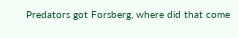Predators got Forsberg, where did that come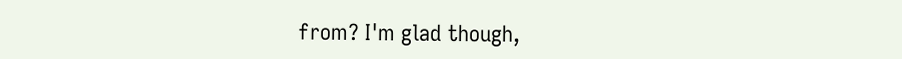from? I'm glad though,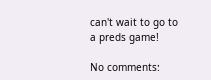can't wait to go to a preds game!

No comments: